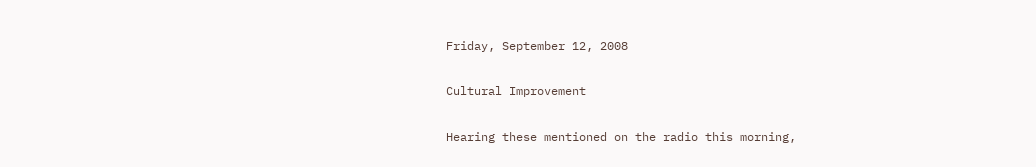Friday, September 12, 2008

Cultural Improvement

Hearing these mentioned on the radio this morning,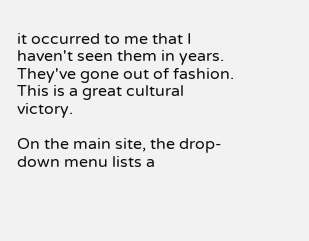it occurred to me that I haven't seen them in years. They've gone out of fashion. This is a great cultural victory.

On the main site, the drop-down menu lists a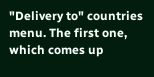"Delivery to" countries menu. The first one, which comes up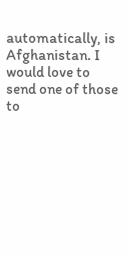automatically, is Afghanistan. I would love to send one of those to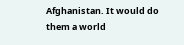Afghanistan. It would do them a world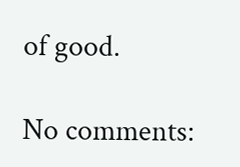of good.

No comments: